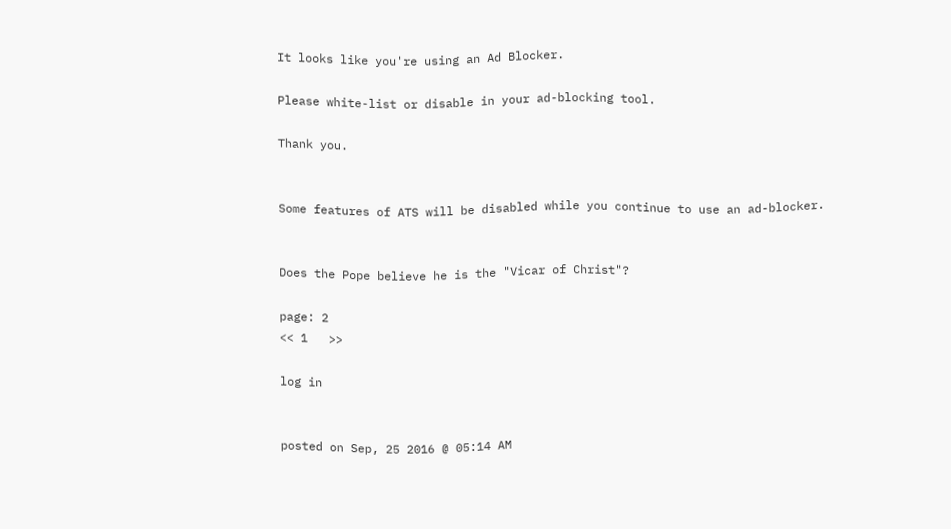It looks like you're using an Ad Blocker.

Please white-list or disable in your ad-blocking tool.

Thank you.


Some features of ATS will be disabled while you continue to use an ad-blocker.


Does the Pope believe he is the "Vicar of Christ"?

page: 2
<< 1   >>

log in


posted on Sep, 25 2016 @ 05:14 AM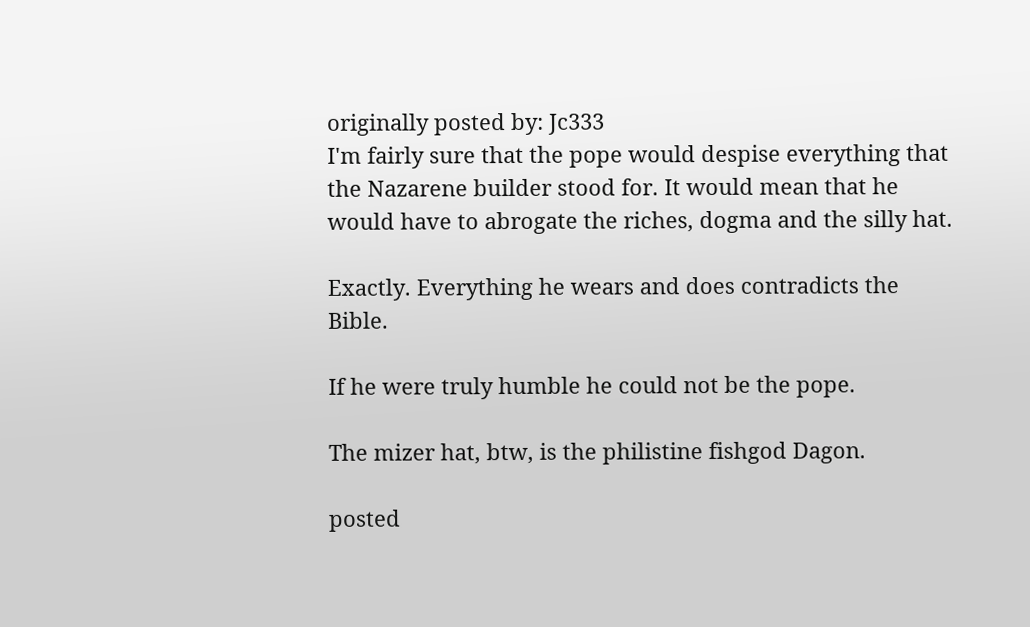originally posted by: Jc333
I'm fairly sure that the pope would despise everything that the Nazarene builder stood for. It would mean that he would have to abrogate the riches, dogma and the silly hat.

Exactly. Everything he wears and does contradicts the Bible.

If he were truly humble he could not be the pope.

The mizer hat, btw, is the philistine fishgod Dagon.

posted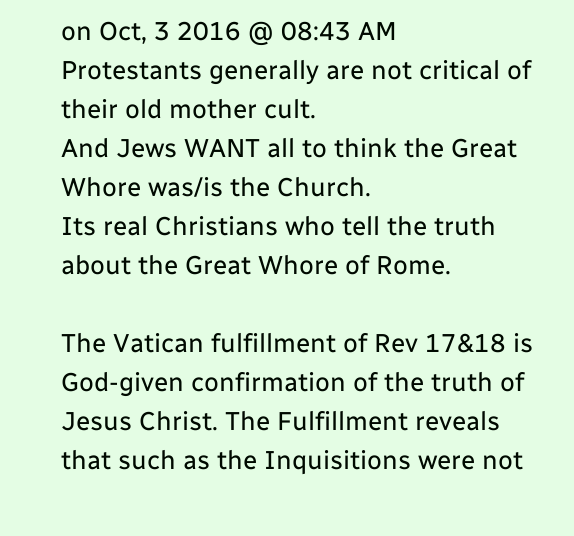on Oct, 3 2016 @ 08:43 AM
Protestants generally are not critical of their old mother cult.
And Jews WANT all to think the Great Whore was/is the Church.
Its real Christians who tell the truth about the Great Whore of Rome.

The Vatican fulfillment of Rev 17&18 is God-given confirmation of the truth of Jesus Christ. The Fulfillment reveals that such as the Inquisitions were not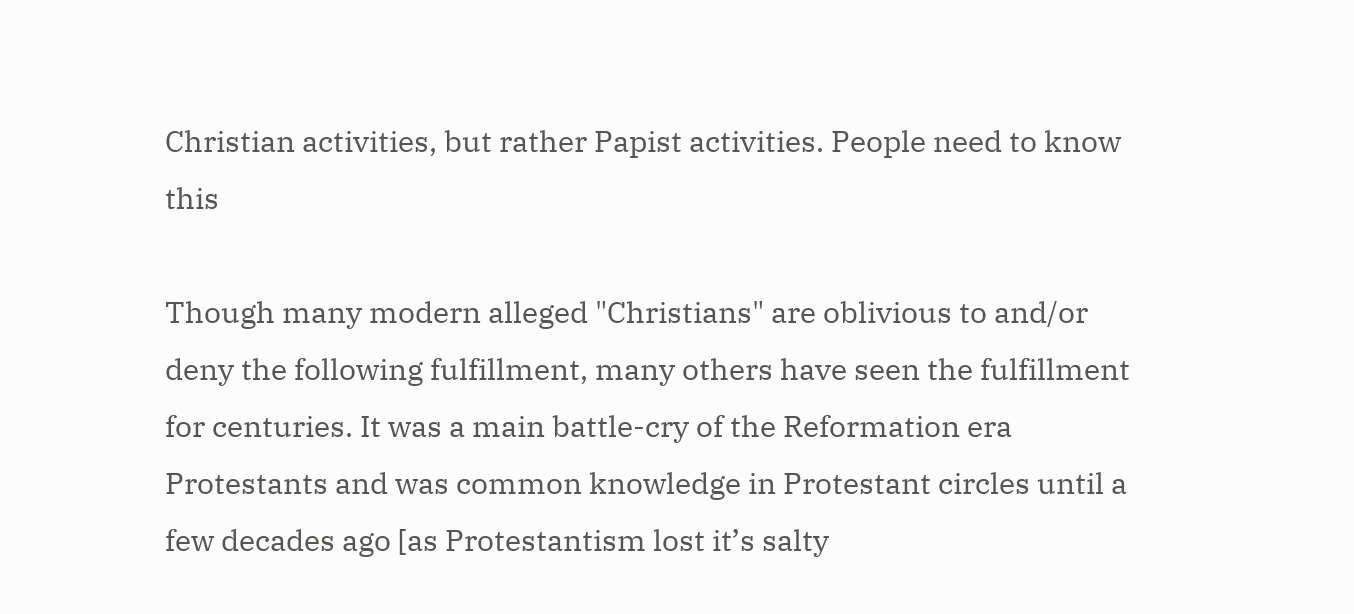Christian activities, but rather Papist activities. People need to know this

Though many modern alleged "Christians" are oblivious to and/or deny the following fulfillment, many others have seen the fulfillment for centuries. It was a main battle-cry of the Reformation era Protestants and was common knowledge in Protestant circles until a few decades ago [as Protestantism lost it’s salty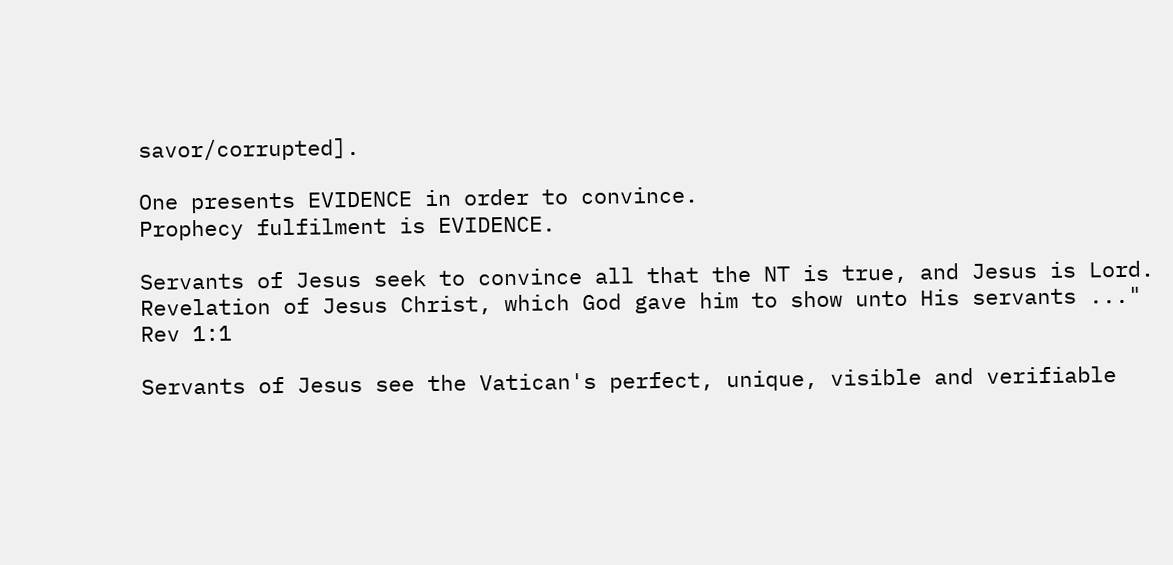savor/corrupted].

One presents EVIDENCE in order to convince.
Prophecy fulfilment is EVIDENCE.

Servants of Jesus seek to convince all that the NT is true, and Jesus is Lord.
Revelation of Jesus Christ, which God gave him to show unto His servants ..." Rev 1:1

Servants of Jesus see the Vatican's perfect, unique, visible and verifiable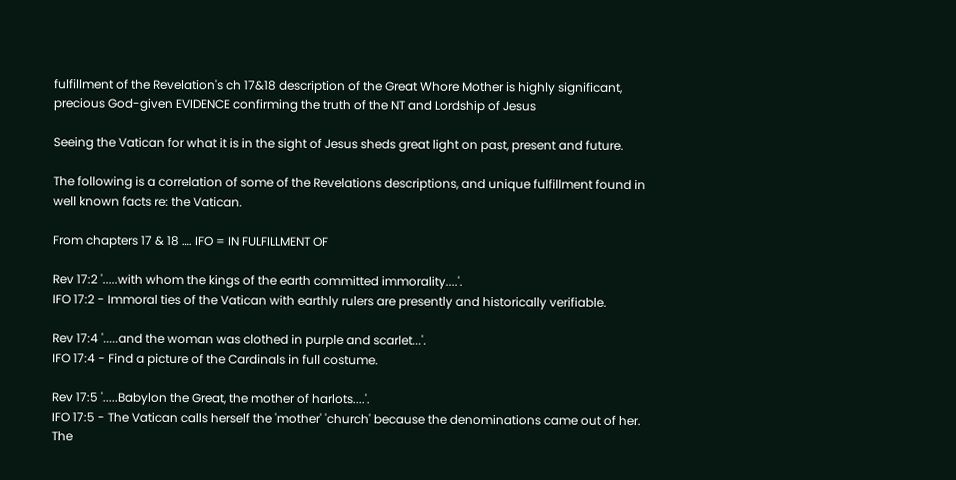fulfillment of the Revelation's ch 17&18 description of the Great Whore Mother is highly significant, precious God-given EVIDENCE confirming the truth of the NT and Lordship of Jesus

Seeing the Vatican for what it is in the sight of Jesus sheds great light on past, present and future.

The following is a correlation of some of the Revelations descriptions, and unique fulfillment found in well known facts re: the Vatican.

From chapters 17 & 18 …. IFO = IN FULFILLMENT OF

Rev 17:2 '.....with whom the kings of the earth committed immorality....'.
IFO 17:2 - Immoral ties of the Vatican with earthly rulers are presently and historically verifiable.

Rev 17:4 '.....and the woman was clothed in purple and scarlet...'.
IFO 17:4 - Find a picture of the Cardinals in full costume.

Rev 17:5 '.....Babylon the Great, the mother of harlots....'.
IFO 17:5 - The Vatican calls herself the 'mother' 'church' because the denominations came out of her.
The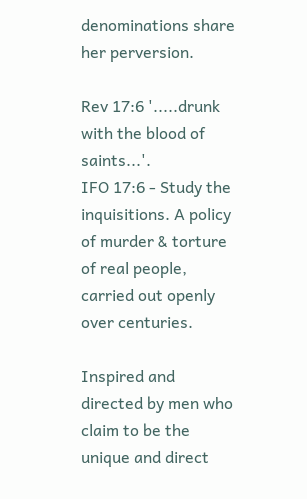denominations share her perversion.

Rev 17:6 '.....drunk with the blood of saints...'.
IFO 17:6 - Study the inquisitions. A policy of murder & torture of real people, carried out openly over centuries.

Inspired and directed by men who claim to be the unique and direct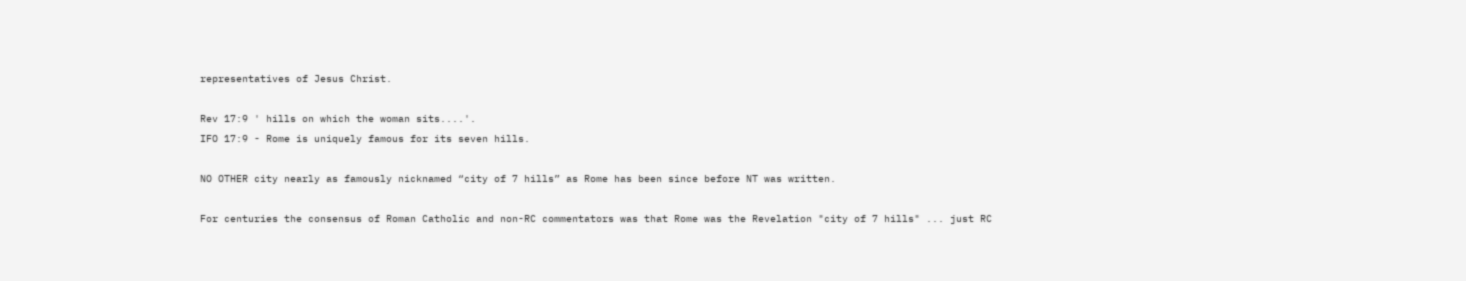representatives of Jesus Christ.

Rev 17:9 ' hills on which the woman sits....'.
IFO 17:9 - Rome is uniquely famous for its seven hills.

NO OTHER city nearly as famously nicknamed “city of 7 hills” as Rome has been since before NT was written.

For centuries the consensus of Roman Catholic and non-RC commentators was that Rome was the Revelation "city of 7 hills" ... just RC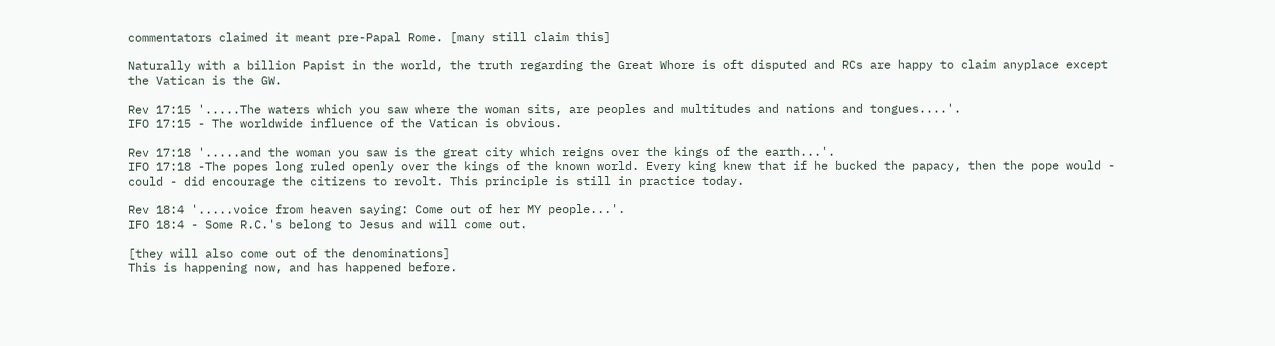commentators claimed it meant pre-Papal Rome. [many still claim this]

Naturally with a billion Papist in the world, the truth regarding the Great Whore is oft disputed and RCs are happy to claim anyplace except the Vatican is the GW.

Rev 17:15 '.....The waters which you saw where the woman sits, are peoples and multitudes and nations and tongues....'.
IFO 17:15 - The worldwide influence of the Vatican is obvious.

Rev 17:18 '.....and the woman you saw is the great city which reigns over the kings of the earth...'.
IFO 17:18 -The popes long ruled openly over the kings of the known world. Every king knew that if he bucked the papacy, then the pope would - could - did encourage the citizens to revolt. This principle is still in practice today.

Rev 18:4 '.....voice from heaven saying: Come out of her MY people...'.
IFO 18:4 - Some R.C.'s belong to Jesus and will come out.

[they will also come out of the denominations]
This is happening now, and has happened before.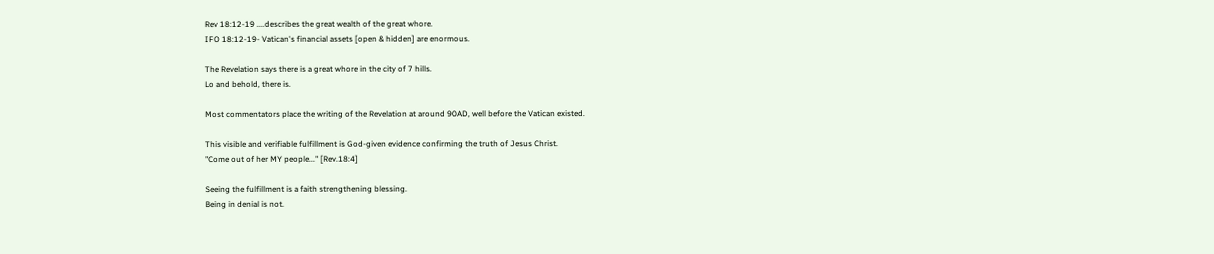Rev 18:12-19 ....describes the great wealth of the great whore.
IFO 18:12-19- Vatican's financial assets [open & hidden] are enormous.

The Revelation says there is a great whore in the city of 7 hills.
Lo and behold, there is.

Most commentators place the writing of the Revelation at around 90AD, well before the Vatican existed.

This visible and verifiable fulfillment is God-given evidence confirming the truth of Jesus Christ.
"Come out of her MY people..." [Rev.18:4]

Seeing the fulfillment is a faith strengthening blessing.
Being in denial is not.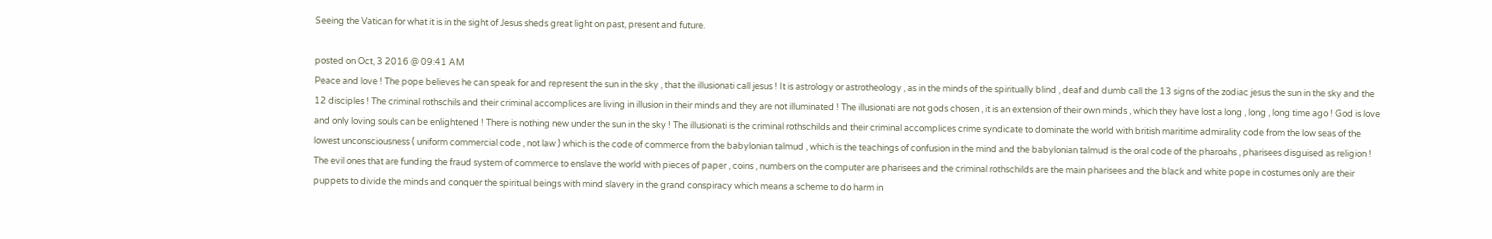Seeing the Vatican for what it is in the sight of Jesus sheds great light on past, present and future.

posted on Oct, 3 2016 @ 09:41 AM
Peace and love ! The pope believes he can speak for and represent the sun in the sky , that the illusionati call jesus ! It is astrology or astrotheology , as in the minds of the spiritually blind , deaf and dumb call the 13 signs of the zodiac jesus the sun in the sky and the 12 disciples ! The criminal rothschils and their criminal accomplices are living in illusion in their minds and they are not illuminated ! The illusionati are not gods chosen , it is an extension of their own minds , which they have lost a long , long , long time ago ! God is love and only loving souls can be enlightened ! There is nothing new under the sun in the sky ! The illusionati is the criminal rothschilds and their criminal accomplices crime syndicate to dominate the world with british maritime admirality code from the low seas of the lowest unconsciousness ( uniform commercial code , not law ) which is the code of commerce from the babylonian talmud , which is the teachings of confusion in the mind and the babylonian talmud is the oral code of the pharoahs , pharisees disguised as religion ! The evil ones that are funding the fraud system of commerce to enslave the world with pieces of paper , coins , numbers on the computer are pharisees and the criminal rothschilds are the main pharisees and the black and white pope in costumes only are their puppets to divide the minds and conquer the spiritual beings with mind slavery in the grand conspiracy which means a scheme to do harm in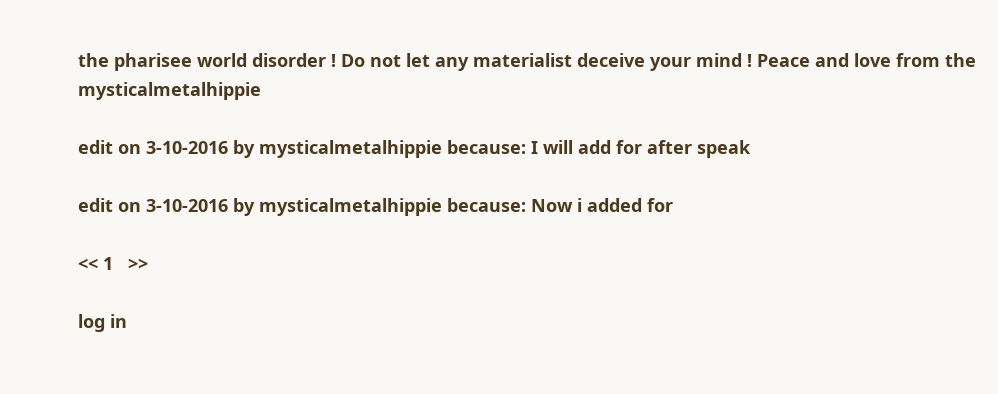the pharisee world disorder ! Do not let any materialist deceive your mind ! Peace and love from the mysticalmetalhippie

edit on 3-10-2016 by mysticalmetalhippie because: I will add for after speak

edit on 3-10-2016 by mysticalmetalhippie because: Now i added for

<< 1   >>

log in